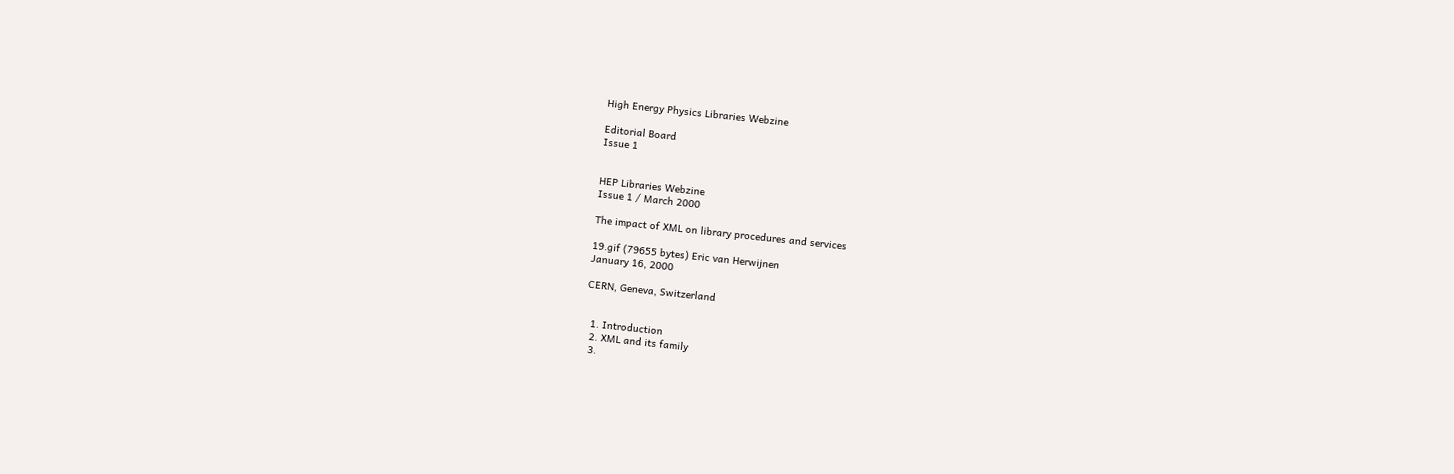High Energy Physics Libraries Webzine

Editorial Board
Issue 1


HEP Libraries Webzine
Issue 1 / March 2000

The impact of XML on library procedures and services

19.gif (79655 bytes) Eric van Herwijnen
January 16, 2000

CERN, Geneva, Switzerland


  1. Introduction
  2. XML and its family
  3.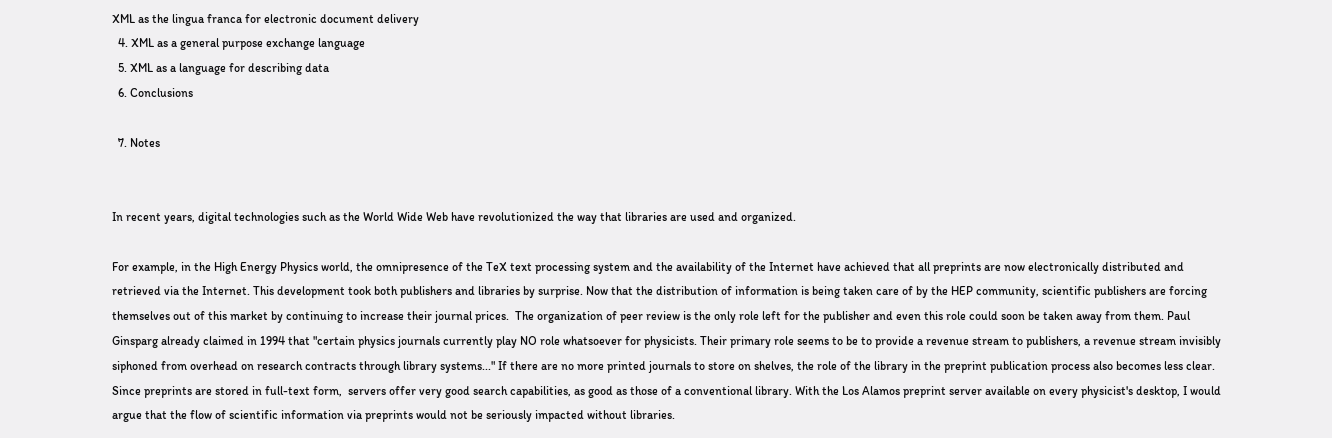XML as the lingua franca for electronic document delivery
  4. XML as a general purpose exchange language
  5. XML as a language for describing data
  6. Conclusions

  7. Notes


In recent years, digital technologies such as the World Wide Web have revolutionized the way that libraries are used and organized.

For example, in the High Energy Physics world, the omnipresence of the TeX text processing system and the availability of the Internet have achieved that all preprints are now electronically distributed and retrieved via the Internet. This development took both publishers and libraries by surprise. Now that the distribution of information is being taken care of by the HEP community, scientific publishers are forcing themselves out of this market by continuing to increase their journal prices.  The organization of peer review is the only role left for the publisher and even this role could soon be taken away from them. Paul Ginsparg already claimed in 1994 that "certain physics journals currently play NO role whatsoever for physicists. Their primary role seems to be to provide a revenue stream to publishers, a revenue stream invisibly siphoned from overhead on research contracts through library systems..." If there are no more printed journals to store on shelves, the role of the library in the preprint publication process also becomes less clear. Since preprints are stored in full-text form,  servers offer very good search capabilities, as good as those of a conventional library. With the Los Alamos preprint server available on every physicist's desktop, I would argue that the flow of scientific information via preprints would not be seriously impacted without libraries.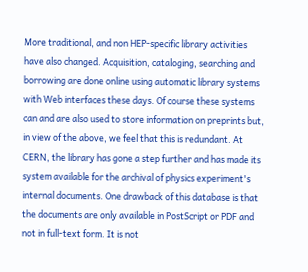More traditional, and non HEP-specific library activities have also changed. Acquisition, cataloging, searching and borrowing are done online using automatic library systems with Web interfaces these days. Of course these systems can and are also used to store information on preprints but, in view of the above, we feel that this is redundant. At CERN, the library has gone a step further and has made its system available for the archival of physics experiment's internal documents. One drawback of this database is that the documents are only available in PostScript or PDF and not in full-text form. It is not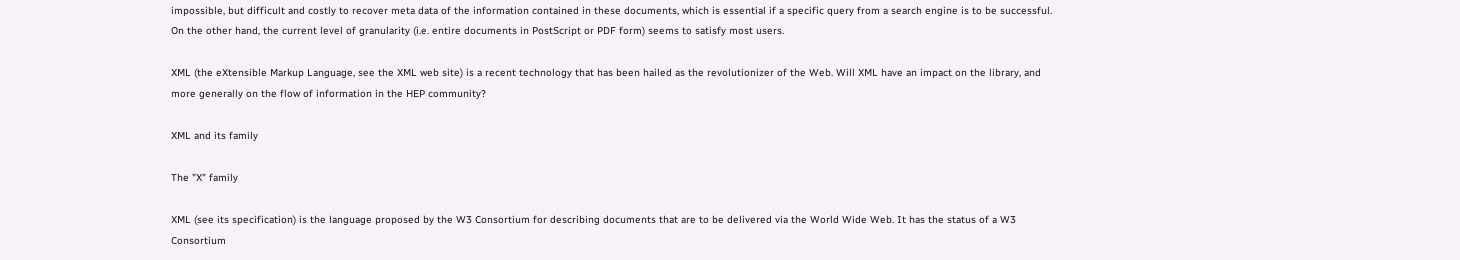impossible, but difficult and costly to recover meta data of the information contained in these documents, which is essential if a specific query from a search engine is to be successful. On the other hand, the current level of granularity (i.e. entire documents in PostScript or PDF form) seems to satisfy most users.

XML (the eXtensible Markup Language, see the XML web site) is a recent technology that has been hailed as the revolutionizer of the Web. Will XML have an impact on the library, and more generally on the flow of information in the HEP community?

XML and its family

The "X" family

XML (see its specification) is the language proposed by the W3 Consortium for describing documents that are to be delivered via the World Wide Web. It has the status of a W3 Consortium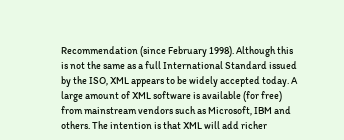Recommendation (since February 1998). Although this is not the same as a full International Standard issued by the ISO, XML appears to be widely accepted today. A large amount of XML software is available (for free) from mainstream vendors such as Microsoft, IBM and others. The intention is that XML will add richer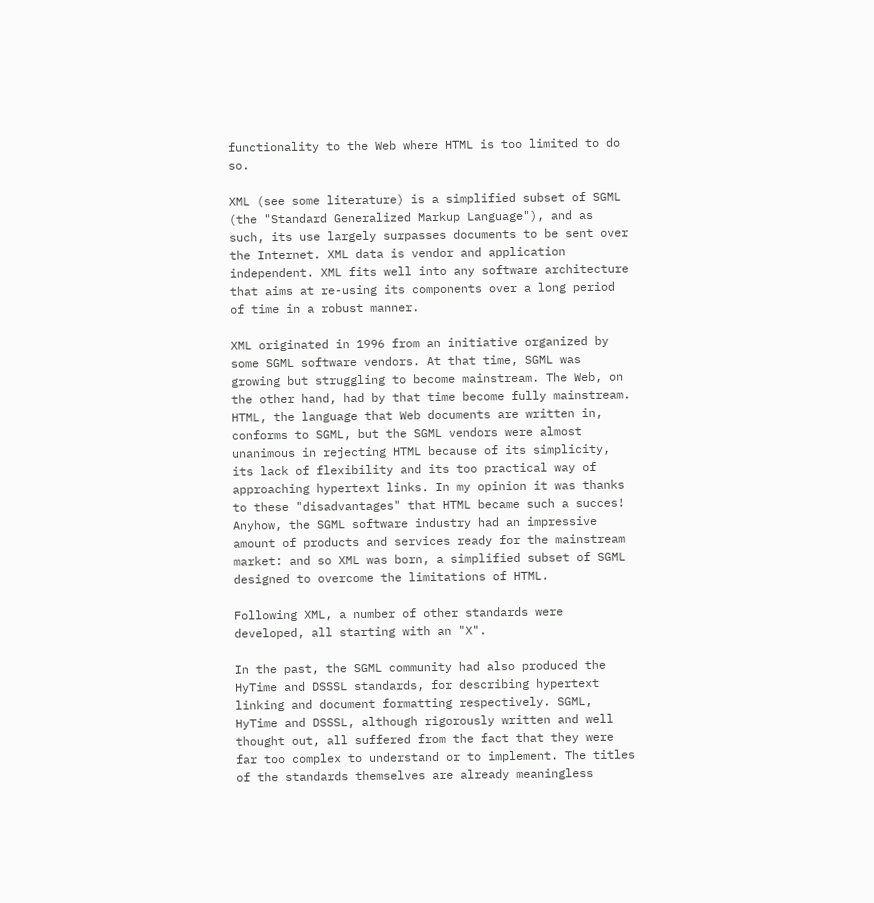functionality to the Web where HTML is too limited to do so.

XML (see some literature) is a simplified subset of SGML (the "Standard Generalized Markup Language"), and as such, its use largely surpasses documents to be sent over the Internet. XML data is vendor and application independent. XML fits well into any software architecture that aims at re-using its components over a long period of time in a robust manner.

XML originated in 1996 from an initiative organized by some SGML software vendors. At that time, SGML was growing but struggling to become mainstream. The Web, on the other hand, had by that time become fully mainstream. HTML, the language that Web documents are written in, conforms to SGML, but the SGML vendors were almost unanimous in rejecting HTML because of its simplicity, its lack of flexibility and its too practical way of approaching hypertext links. In my opinion it was thanks to these "disadvantages" that HTML became such a succes! Anyhow, the SGML software industry had an impressive amount of products and services ready for the mainstream market: and so XML was born, a simplified subset of SGML designed to overcome the limitations of HTML.

Following XML, a number of other standards were developed, all starting with an "X".

In the past, the SGML community had also produced the HyTime and DSSSL standards, for describing hypertext linking and document formatting respectively. SGML, HyTime and DSSSL, although rigorously written and well thought out, all suffered from the fact that they were far too complex to understand or to implement. The titles of the standards themselves are already meaningless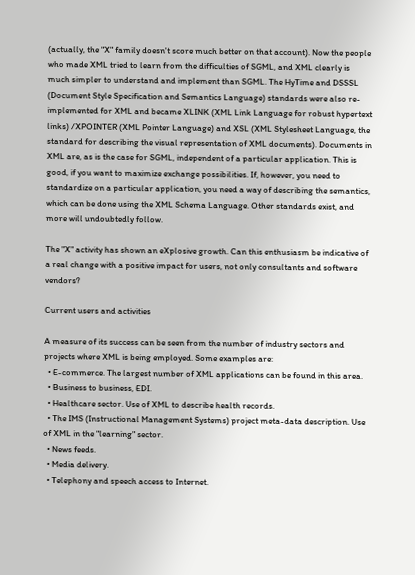(actually, the "X" family doesn't score much better on that account). Now the people who made XML tried to learn from the difficulties of SGML, and XML clearly is much simpler to understand and implement than SGML. The HyTime and DSSSL (Document Style Specification and Semantics Language) standards were also re-implemented for XML and became XLINK (XML Link Language for robust hypertext links) /XPOINTER (XML Pointer Language) and XSL (XML Stylesheet Language, the standard for describing the visual representation of XML documents). Documents in XML are, as is the case for SGML, independent of a particular application. This is good, if you want to maximize exchange possibilities. If, however, you need to standardize on a particular application, you need a way of describing the semantics, which can be done using the XML Schema Language. Other standards exist, and more will undoubtedly follow.

The "X" activity has shown an eXplosive growth. Can this enthusiasm be indicative of a real change with a positive impact for users, not only consultants and software vendors?

Current users and activities

A measure of its success can be seen from the number of industry sectors and projects where XML is being employed. Some examples are:
  • E-commerce. The largest number of XML applications can be found in this area.
  • Business to business, EDI.
  • Healthcare sector. Use of XML to describe health records.
  • The IMS (Instructional Management Systems) project meta-data description. Use of XML in the "learning" sector.
  • News feeds.
  • Media delivery.
  • Telephony and speech access to Internet.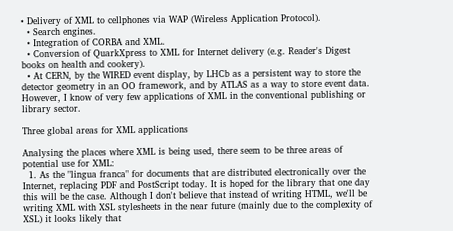• Delivery of XML to cellphones via WAP (Wireless Application Protocol).
  • Search engines.
  • Integration of CORBA and XML.
  • Conversion of QuarkXpress to XML for Internet delivery (e.g. Reader's Digest books on health and cookery).
  • At CERN, by the WIRED event display, by LHCb as a persistent way to store the detector geometry in an OO framework, and by ATLAS as a way to store event data.
However, I know of very few applications of XML in the conventional publishing or library sector.

Three global areas for XML applications

Analysing the places where XML is being used, there seem to be three areas of potential use for XML:
  1. As the "lingua franca" for documents that are distributed electronically over the Internet, replacing PDF and PostScript today. It is hoped for the library that one day this will be the case. Although I don't believe that instead of writing HTML, we'll be writing XML with XSL stylesheets in the near future (mainly due to the complexity of XSL) it looks likely that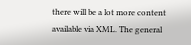there will be a lot more content available via XML. The general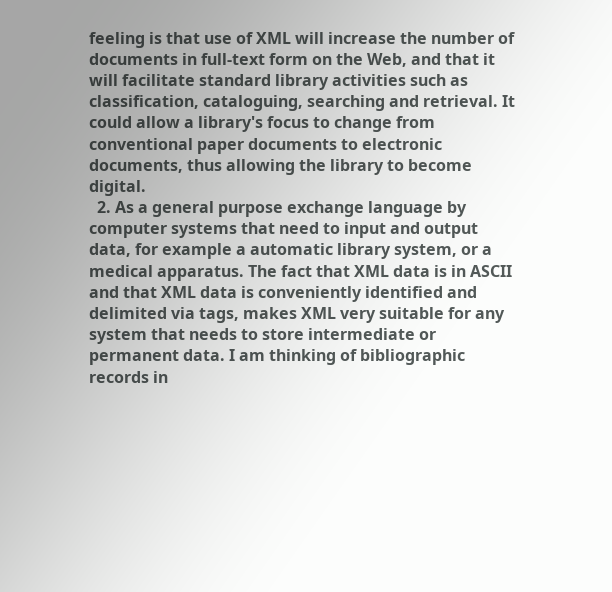feeling is that use of XML will increase the number of documents in full-text form on the Web, and that it will facilitate standard library activities such as classification, cataloguing, searching and retrieval. It could allow a library's focus to change from conventional paper documents to electronic documents, thus allowing the library to become digital.
  2. As a general purpose exchange language by computer systems that need to input and output data, for example a automatic library system, or a medical apparatus. The fact that XML data is in ASCII and that XML data is conveniently identified and delimited via tags, makes XML very suitable for any system that needs to store intermediate or permanent data. I am thinking of bibliographic records in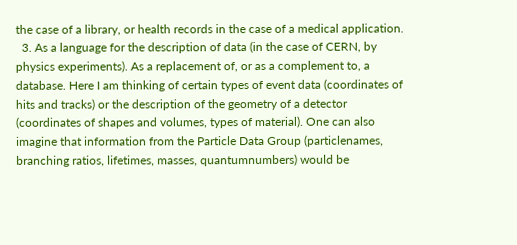the case of a library, or health records in the case of a medical application.
  3. As a language for the description of data (in the case of CERN, by physics experiments). As a replacement of, or as a complement to, a database. Here I am thinking of certain types of event data (coordinates of hits and tracks) or the description of the geometry of a detector (coordinates of shapes and volumes, types of material). One can also imagine that information from the Particle Data Group (particlenames, branching ratios, lifetimes, masses, quantumnumbers) would be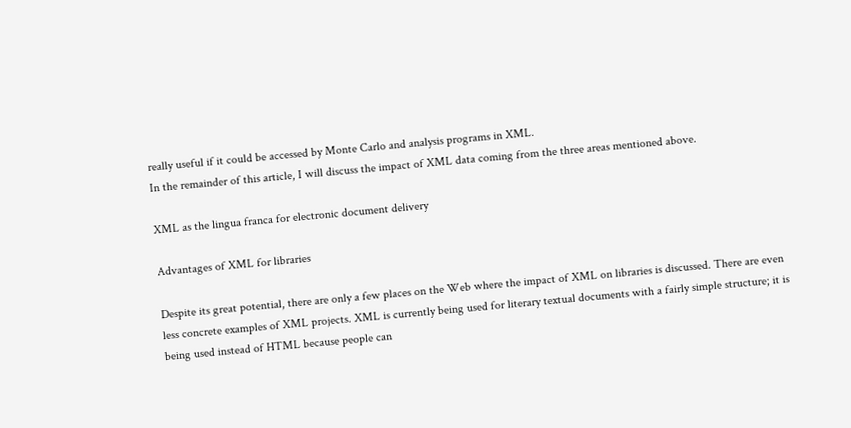really useful if it could be accessed by Monte Carlo and analysis programs in XML.
In the remainder of this article, I will discuss the impact of XML data coming from the three areas mentioned above.

XML as the lingua franca for electronic document delivery

Advantages of XML for libraries

Despite its great potential, there are only a few places on the Web where the impact of XML on libraries is discussed. There are even less concrete examples of XML projects. XML is currently being used for literary textual documents with a fairly simple structure; it is being used instead of HTML because people can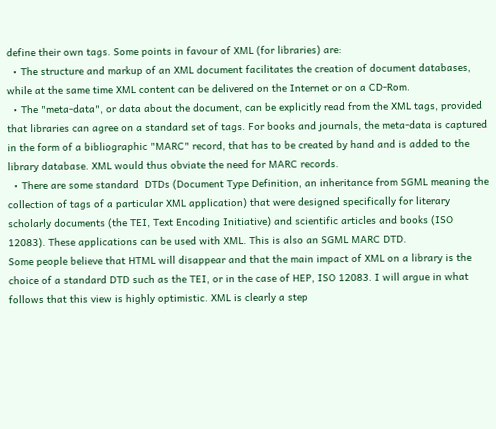define their own tags. Some points in favour of XML (for libraries) are:
  • The structure and markup of an XML document facilitates the creation of document databases, while at the same time XML content can be delivered on the Internet or on a CD-Rom.
  • The "meta-data", or data about the document, can be explicitly read from the XML tags, provided that libraries can agree on a standard set of tags. For books and journals, the meta-data is captured in the form of a bibliographic "MARC" record, that has to be created by hand and is added to the library database. XML would thus obviate the need for MARC records.
  • There are some standard  DTDs (Document Type Definition, an inheritance from SGML meaning the collection of tags of a particular XML application) that were designed specifically for literary scholarly documents (the TEI, Text Encoding Initiative) and scientific articles and books (ISO 12083). These applications can be used with XML. This is also an SGML MARC DTD.
Some people believe that HTML will disappear and that the main impact of XML on a library is the choice of a standard DTD such as the TEI, or in the case of HEP, ISO 12083. I will argue in what follows that this view is highly optimistic. XML is clearly a step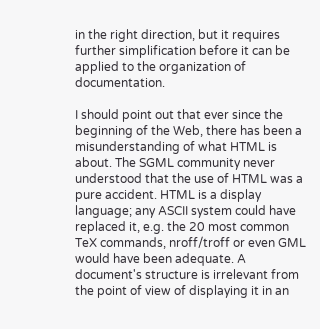in the right direction, but it requires further simplification before it can be applied to the organization of documentation.

I should point out that ever since the beginning of the Web, there has been a misunderstanding of what HTML is about. The SGML community never understood that the use of HTML was a pure accident. HTML is a display language; any ASCII system could have replaced it, e.g. the 20 most common TeX commands, nroff/troff or even GML would have been adequate. A document's structure is irrelevant from the point of view of displaying it in an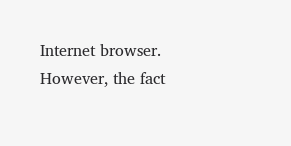Internet browser. However, the fact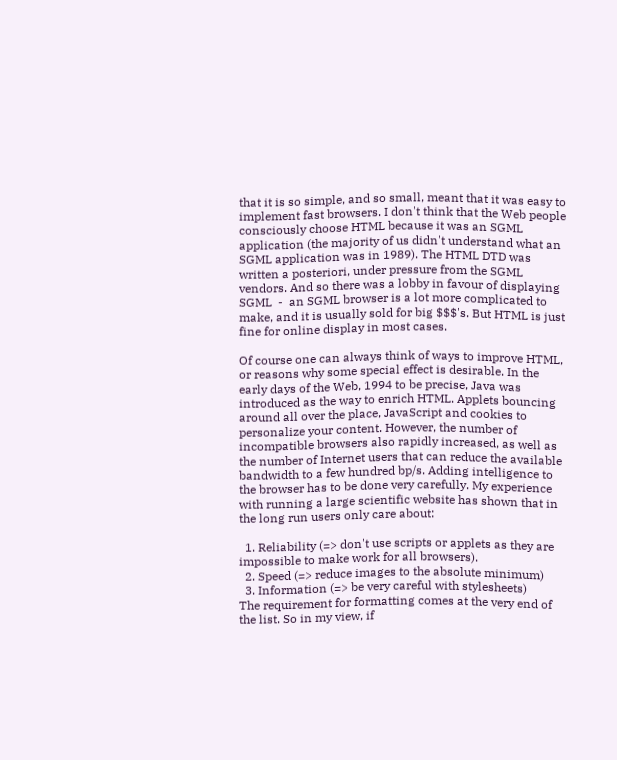that it is so simple, and so small, meant that it was easy to implement fast browsers. I don't think that the Web people consciously choose HTML because it was an SGML application (the majority of us didn't understand what an SGML application was in 1989). The HTML DTD was written a posteriori, under pressure from the SGML vendors. And so there was a lobby in favour of displaying SGML  -  an SGML browser is a lot more complicated to make, and it is usually sold for big $$$'s. But HTML is just fine for online display in most cases.

Of course one can always think of ways to improve HTML, or reasons why some special effect is desirable. In the early days of the Web, 1994 to be precise, Java was introduced as the way to enrich HTML. Applets bouncing around all over the place, JavaScript and cookies to personalize your content. However, the number of incompatible browsers also rapidly increased, as well as the number of Internet users that can reduce the available bandwidth to a few hundred bp/s. Adding intelligence to the browser has to be done very carefully. My experience with running a large scientific website has shown that in the long run users only care about:

  1. Reliability (=> don't use scripts or applets as they are impossible to make work for all browsers).
  2. Speed (=> reduce images to the absolute minimum)
  3. Information (=> be very careful with stylesheets)
The requirement for formatting comes at the very end of the list. So in my view, if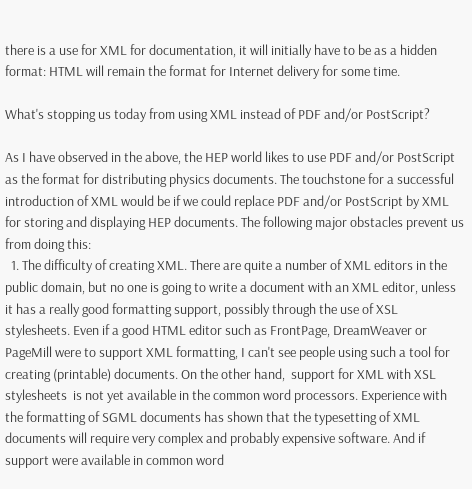there is a use for XML for documentation, it will initially have to be as a hidden format: HTML will remain the format for Internet delivery for some time.

What's stopping us today from using XML instead of PDF and/or PostScript?

As I have observed in the above, the HEP world likes to use PDF and/or PostScript as the format for distributing physics documents. The touchstone for a successful introduction of XML would be if we could replace PDF and/or PostScript by XML for storing and displaying HEP documents. The following major obstacles prevent us from doing this:
  1. The difficulty of creating XML. There are quite a number of XML editors in the public domain, but no one is going to write a document with an XML editor, unless it has a really good formatting support, possibly through the use of XSL stylesheets. Even if a good HTML editor such as FrontPage, DreamWeaver or PageMill were to support XML formatting, I can't see people using such a tool for creating (printable) documents. On the other hand,  support for XML with XSL stylesheets  is not yet available in the common word processors. Experience with the formatting of SGML documents has shown that the typesetting of XML documents will require very complex and probably expensive software. And if support were available in common word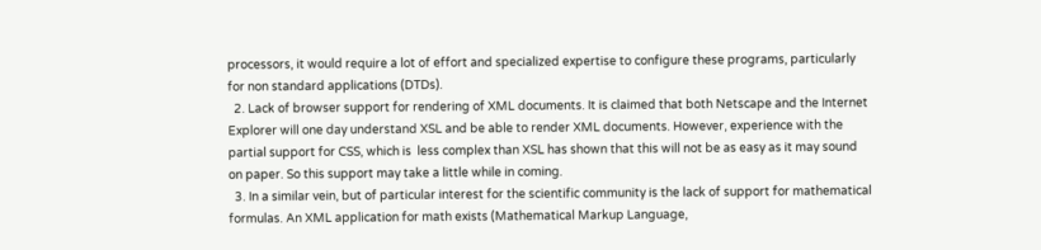processors, it would require a lot of effort and specialized expertise to configure these programs, particularly for non standard applications (DTDs).
  2. Lack of browser support for rendering of XML documents. It is claimed that both Netscape and the Internet Explorer will one day understand XSL and be able to render XML documents. However, experience with the partial support for CSS, which is  less complex than XSL has shown that this will not be as easy as it may sound on paper. So this support may take a little while in coming.
  3. In a similar vein, but of particular interest for the scientific community is the lack of support for mathematical formulas. An XML application for math exists (Mathematical Markup Language,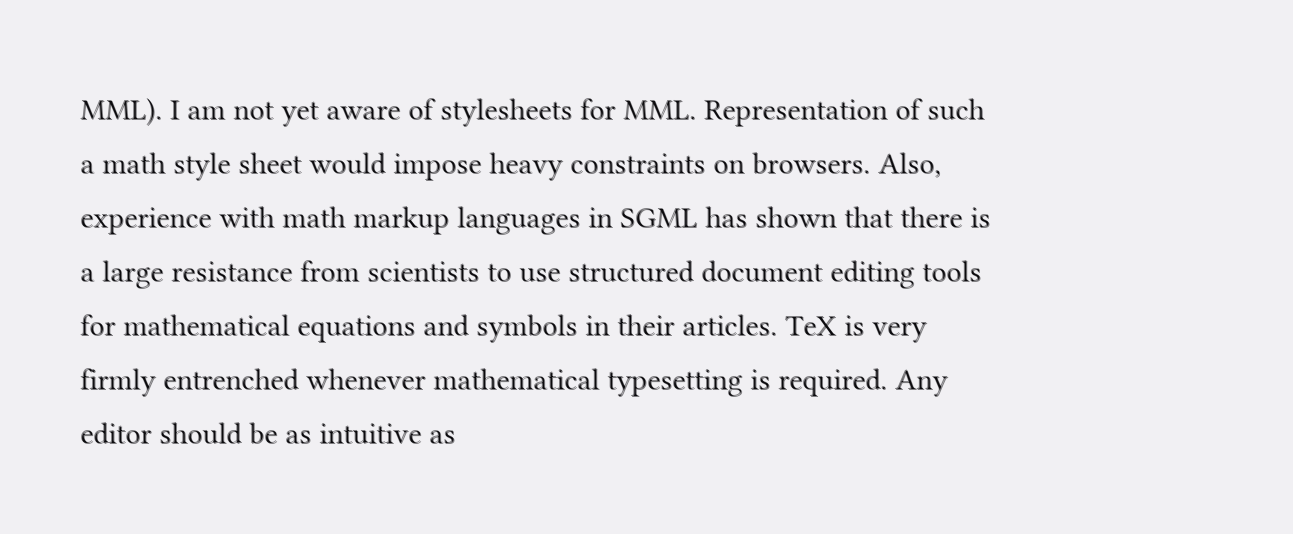MML). I am not yet aware of stylesheets for MML. Representation of such a math style sheet would impose heavy constraints on browsers. Also, experience with math markup languages in SGML has shown that there is a large resistance from scientists to use structured document editing tools for mathematical equations and symbols in their articles. TeX is very firmly entrenched whenever mathematical typesetting is required. Any editor should be as intuitive as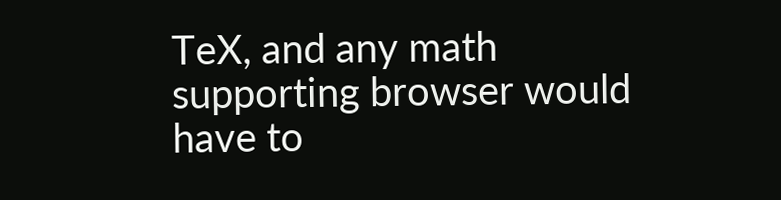TeX, and any math supporting browser would have to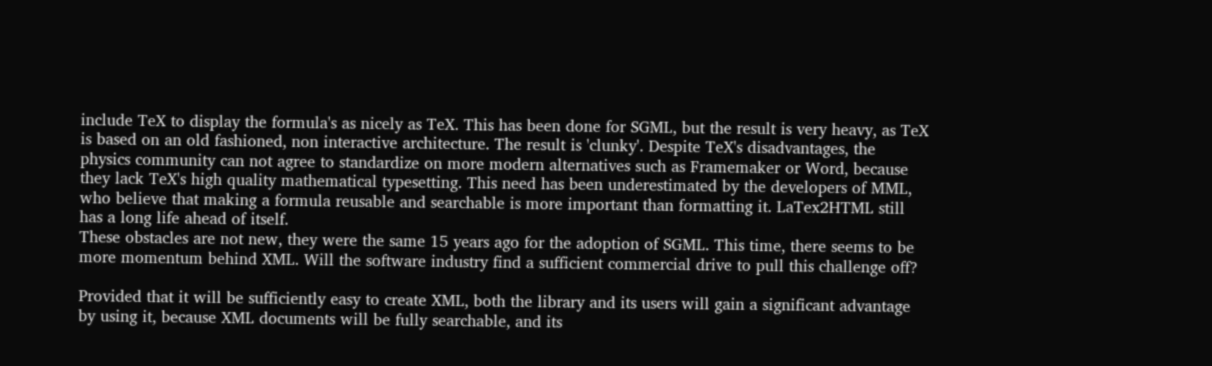include TeX to display the formula's as nicely as TeX. This has been done for SGML, but the result is very heavy, as TeX is based on an old fashioned, non interactive architecture. The result is 'clunky'. Despite TeX's disadvantages, the physics community can not agree to standardize on more modern alternatives such as Framemaker or Word, because they lack TeX's high quality mathematical typesetting. This need has been underestimated by the developers of MML, who believe that making a formula reusable and searchable is more important than formatting it. LaTex2HTML still has a long life ahead of itself.
These obstacles are not new, they were the same 15 years ago for the adoption of SGML. This time, there seems to be more momentum behind XML. Will the software industry find a sufficient commercial drive to pull this challenge off?

Provided that it will be sufficiently easy to create XML, both the library and its users will gain a significant advantage by using it, because XML documents will be fully searchable, and its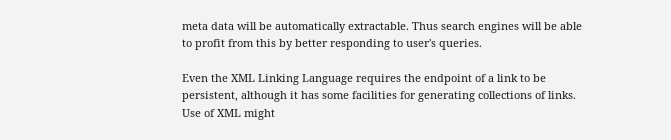meta data will be automatically extractable. Thus search engines will be able to profit from this by better responding to user's queries.

Even the XML Linking Language requires the endpoint of a link to be persistent, although it has some facilities for generating collections of links. Use of XML might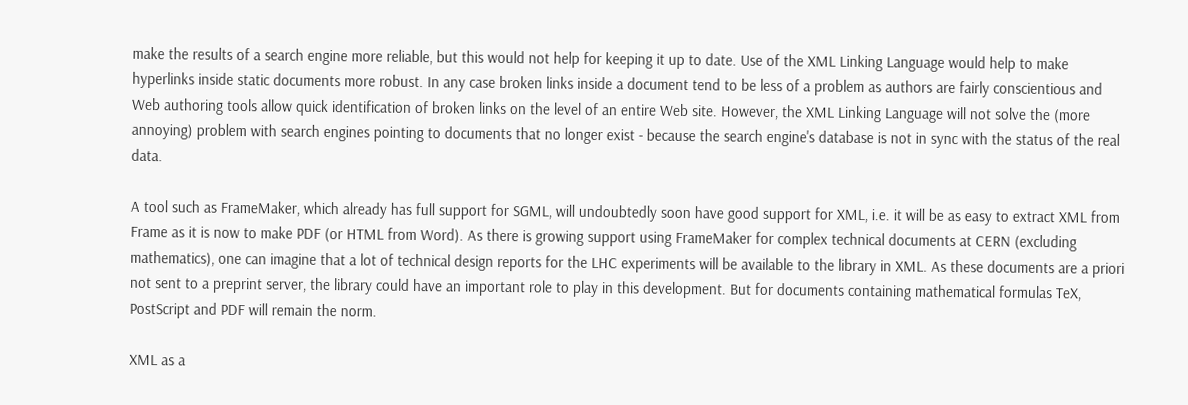make the results of a search engine more reliable, but this would not help for keeping it up to date. Use of the XML Linking Language would help to make hyperlinks inside static documents more robust. In any case broken links inside a document tend to be less of a problem as authors are fairly conscientious and Web authoring tools allow quick identification of broken links on the level of an entire Web site. However, the XML Linking Language will not solve the (more annoying) problem with search engines pointing to documents that no longer exist - because the search engine's database is not in sync with the status of the real data.

A tool such as FrameMaker, which already has full support for SGML, will undoubtedly soon have good support for XML, i.e. it will be as easy to extract XML from Frame as it is now to make PDF (or HTML from Word). As there is growing support using FrameMaker for complex technical documents at CERN (excluding mathematics), one can imagine that a lot of technical design reports for the LHC experiments will be available to the library in XML. As these documents are a priori not sent to a preprint server, the library could have an important role to play in this development. But for documents containing mathematical formulas TeX, PostScript and PDF will remain the norm.

XML as a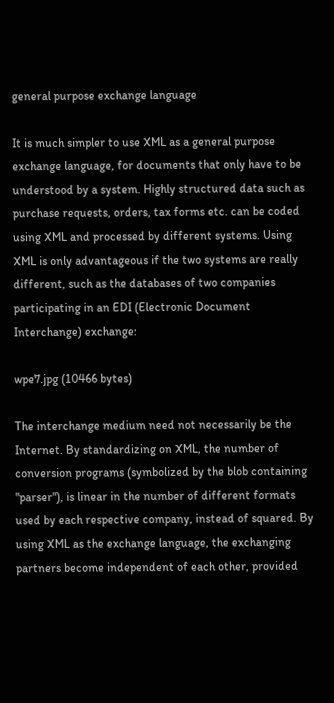general purpose exchange language

It is much simpler to use XML as a general purpose exchange language, for documents that only have to be understood by a system. Highly structured data such as purchase requests, orders, tax forms etc. can be coded using XML and processed by different systems. Using XML is only advantageous if the two systems are really different, such as the databases of two companies participating in an EDI (Electronic Document Interchange) exchange:

wpe7.jpg (10466 bytes)

The interchange medium need not necessarily be the Internet. By standardizing on XML, the number of conversion programs (symbolized by the blob containing "parser"), is linear in the number of different formats used by each respective company, instead of squared. By using XML as the exchange language, the exchanging partners become independent of each other, provided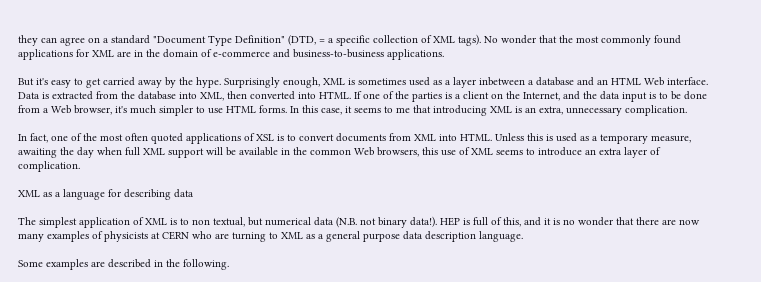they can agree on a standard "Document Type Definition" (DTD, = a specific collection of XML tags). No wonder that the most commonly found applications for XML are in the domain of e-commerce and business-to-business applications.

But it's easy to get carried away by the hype. Surprisingly enough, XML is sometimes used as a layer inbetween a database and an HTML Web interface. Data is extracted from the database into XML, then converted into HTML. If one of the parties is a client on the Internet, and the data input is to be done from a Web browser, it's much simpler to use HTML forms. In this case, it seems to me that introducing XML is an extra, unnecessary complication.

In fact, one of the most often quoted applications of XSL is to convert documents from XML into HTML. Unless this is used as a temporary measure, awaiting the day when full XML support will be available in the common Web browsers, this use of XML seems to introduce an extra layer of complication.

XML as a language for describing data

The simplest application of XML is to non textual, but numerical data (N.B. not binary data!). HEP is full of this, and it is no wonder that there are now many examples of physicists at CERN who are turning to XML as a general purpose data description language.

Some examples are described in the following.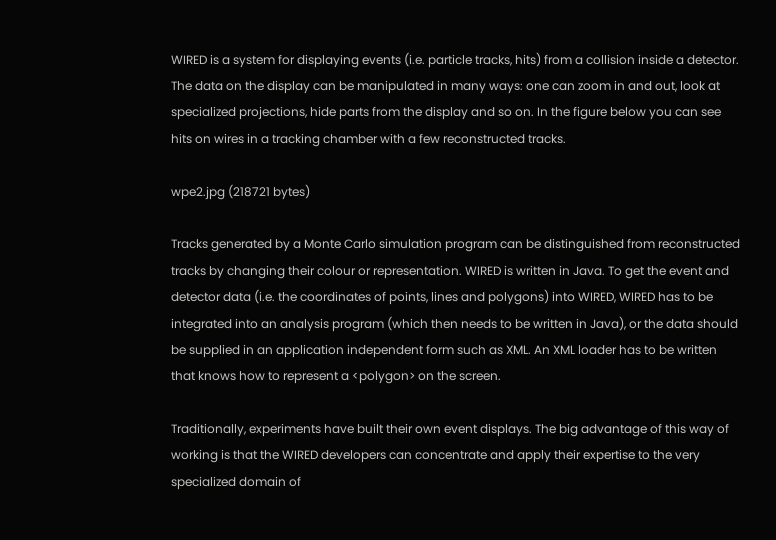WIRED is a system for displaying events (i.e. particle tracks, hits) from a collision inside a detector. The data on the display can be manipulated in many ways: one can zoom in and out, look at specialized projections, hide parts from the display and so on. In the figure below you can see hits on wires in a tracking chamber with a few reconstructed tracks.

wpe2.jpg (218721 bytes)

Tracks generated by a Monte Carlo simulation program can be distinguished from reconstructed tracks by changing their colour or representation. WIRED is written in Java. To get the event and detector data (i.e. the coordinates of points, lines and polygons) into WIRED, WIRED has to be integrated into an analysis program (which then needs to be written in Java), or the data should be supplied in an application independent form such as XML. An XML loader has to be written that knows how to represent a <polygon> on the screen.

Traditionally, experiments have built their own event displays. The big advantage of this way of working is that the WIRED developers can concentrate and apply their expertise to the very specialized domain of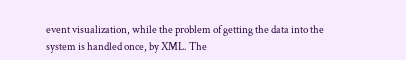event visualization, while the problem of getting the data into the system is handled once, by XML. The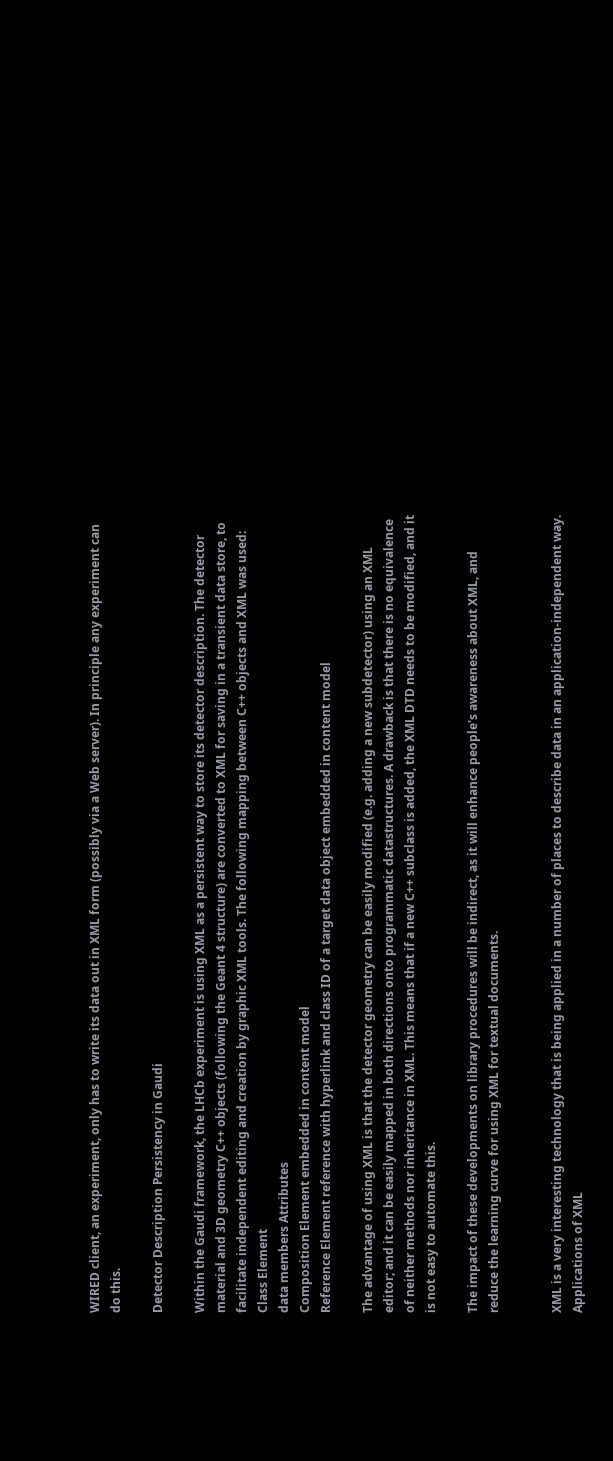WIRED client, an experiment, only has to write its data out in XML form (possibly via a Web server). In principle any experiment can do this.

Detector Description Persistency in Gaudi

Within the Gaudi framework, the LHCb experiment is using XML as a persistent way to store its detector description. The detector material and 3D geometry C++ objects (following the Geant 4 structure) are converted to XML for saving in a transient data store, to facilitate independent editing and creation by graphic XML tools. The following mapping between C++ objects and XML was used:
Class Element
data members Attributes
Composition Element embedded in content model
Reference Element reference with hyperlink and class ID of a target data object embedded in content model

The advantage of using XML is that the detector geometry can be easily modified (e.g. adding a new subdetector) using an XML editor; and it can be easily mapped in both directions onto programmatic datastructures. A drawback is that there is no equivalence of neither methods nor inheritance in XML. This means that if a new C++ subclass is added, the XML DTD needs to be modified, and it is not easy to automate this.

The impact of these developments on library procedures will be indirect, as it will enhance people's awareness about XML, and reduce the learning curve for using XML for textual documents.


XML is a very interesting technology that is being applied in a number of places to describe data in an application-independent way. Applications of XML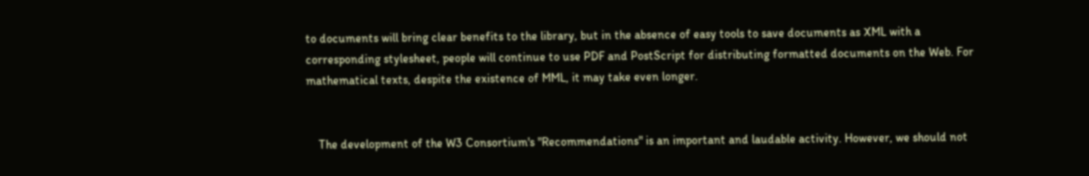to documents will bring clear benefits to the library, but in the absence of easy tools to save documents as XML with a corresponding stylesheet, people will continue to use PDF and PostScript for distributing formatted documents on the Web. For mathematical texts, despite the existence of MML, it may take even longer.


    The development of the W3 Consortium's "Recommendations" is an important and laudable activity. However, we should not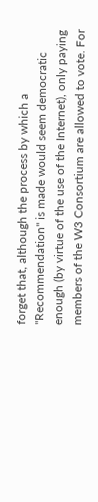forget that, although the process by which a "Recommendation" is made would seem democratic enough (by virtue of the use of the Internet), only paying members of the W3 Consortium are allowed to vote. For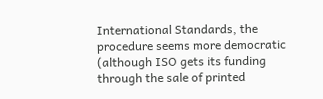International Standards, the procedure seems more democratic (although ISO gets its funding through the sale of printed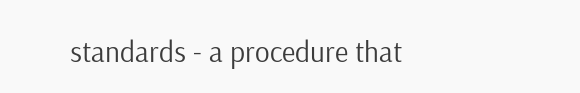standards - a procedure that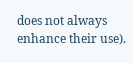does not always enhance their use).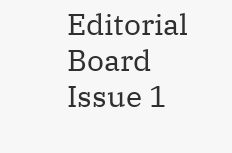Editorial Board
Issue 1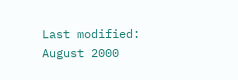Last modified: August 2000